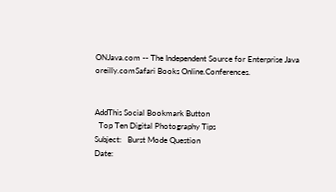ONJava.com -- The Independent Source for Enterprise Java
oreilly.comSafari Books Online.Conferences.


AddThis Social Bookmark Button
  Top Ten Digital Photography Tips
Subject:   Burst Mode Question
Date: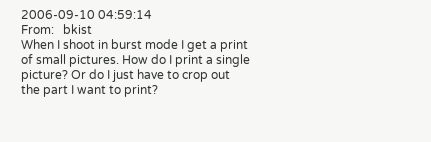2006-09-10 04:59:14
From:   bkist
When I shoot in burst mode I get a print of small pictures. How do I print a single picture? Or do I just have to crop out the part I want to print?